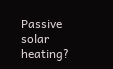Passive solar heating?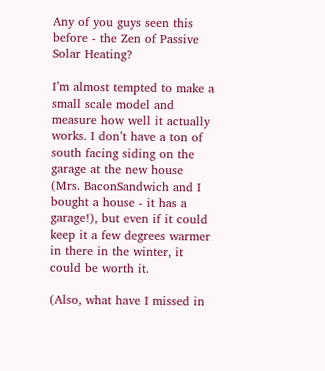Any of you guys seen this before - the Zen of Passive Solar Heating?

I’m almost tempted to make a small scale model and measure how well it actually works. I don’t have a ton of south facing siding on the garage at the new house (Mrs. BaconSandwich and I bought a house - it has a garage!), but even if it could keep it a few degrees warmer in there in the winter, it could be worth it.

(Also, what have I missed in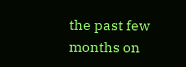the past few months on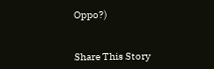Oppo?)


Share This Story